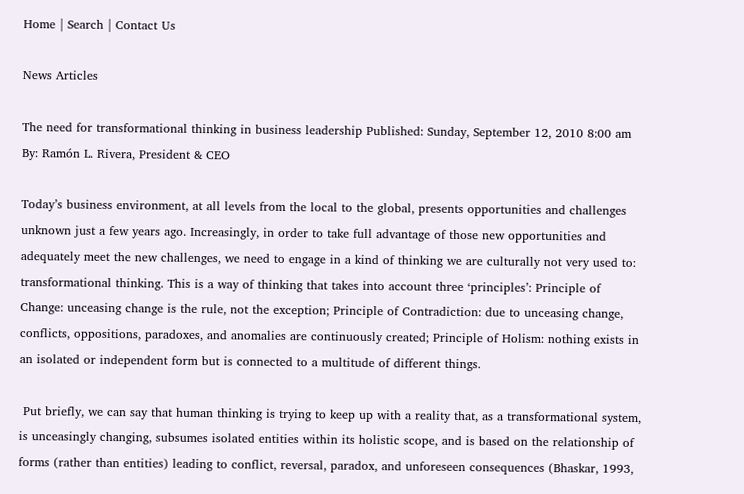Home | Search | Contact Us

News Articles

The need for transformational thinking in business leadership Published: Sunday, September 12, 2010 8:00 am By: Ramón L. Rivera, President & CEO

Today’s business environment, at all levels from the local to the global, presents opportunities and challenges unknown just a few years ago. Increasingly, in order to take full advantage of those new opportunities and adequately meet the new challenges, we need to engage in a kind of thinking we are culturally not very used to: transformational thinking. This is a way of thinking that takes into account three ‘principles’: Principle of Change: unceasing change is the rule, not the exception; Principle of Contradiction: due to unceasing change, conflicts, oppositions, paradoxes, and anomalies are continuously created; Principle of Holism: nothing exists in an isolated or independent form but is connected to a multitude of different things.

 Put briefly, we can say that human thinking is trying to keep up with a reality that, as a transformational system, is unceasingly changing, subsumes isolated entities within its holistic scope, and is based on the relationship of forms (rather than entities) leading to conflict, reversal, paradox, and unforeseen consequences (Bhaskar, 1993,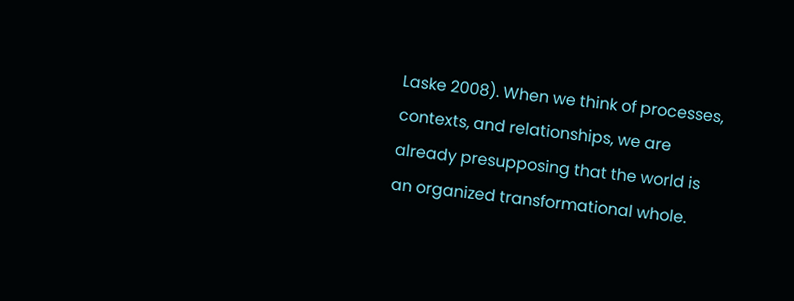Laske 2008). When we think of processes, contexts, and relationships, we are already presupposing that the world is an organized transformational whole.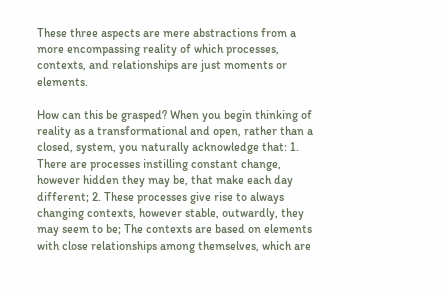These three aspects are mere abstractions from a more encompassing reality of which processes, contexts, and relationships are just moments or elements.

How can this be grasped? When you begin thinking of reality as a transformational and open, rather than a closed, system, you naturally acknowledge that: 1. There are processes instilling constant change, however hidden they may be, that make each day different; 2. These processes give rise to always changing contexts, however stable, outwardly, they may seem to be; The contexts are based on elements with close relationships among themselves, which are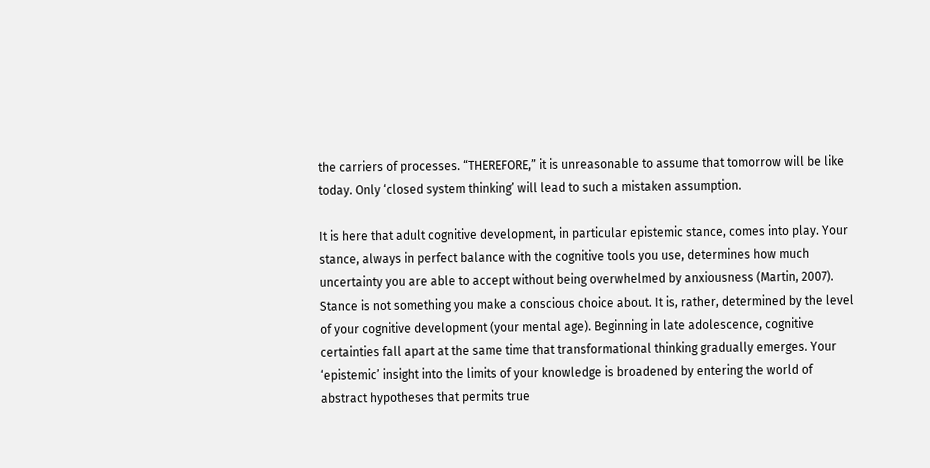the carriers of processes. “THEREFORE,” it is unreasonable to assume that tomorrow will be like today. Only ‘closed system thinking’ will lead to such a mistaken assumption.

It is here that adult cognitive development, in particular epistemic stance, comes into play. Your stance, always in perfect balance with the cognitive tools you use, determines how much uncertainty you are able to accept without being overwhelmed by anxiousness (Martin, 2007). Stance is not something you make a conscious choice about. It is, rather, determined by the level of your cognitive development (your mental age). Beginning in late adolescence, cognitive certainties fall apart at the same time that transformational thinking gradually emerges. Your ‘epistemic’ insight into the limits of your knowledge is broadened by entering the world of abstract hypotheses that permits true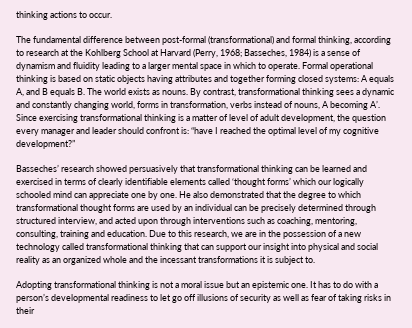thinking actions to occur.

The fundamental difference between post-formal (transformational) and formal thinking, according to research at the Kohlberg School at Harvard (Perry, 1968; Basseches, 1984) is a sense of dynamism and fluidity leading to a larger mental space in which to operate. Formal operational thinking is based on static objects having attributes and together forming closed systems: A equals A, and B equals B. The world exists as nouns. By contrast, transformational thinking sees a dynamic and constantly changing world, forms in transformation, verbs instead of nouns, A becoming A’. Since exercising transformational thinking is a matter of level of adult development, the question every manager and leader should confront is: “have I reached the optimal level of my cognitive development?”

Basseches’ research showed persuasively that transformational thinking can be learned and exercised in terms of clearly identifiable elements called ‘thought forms’ which our logically schooled mind can appreciate one by one. He also demonstrated that the degree to which transformational thought forms are used by an individual can be precisely determined through structured interview, and acted upon through interventions such as coaching, mentoring, consulting, training and education. Due to this research, we are in the possession of a new technology called transformational thinking that can support our insight into physical and social reality as an organized whole and the incessant transformations it is subject to.

Adopting transformational thinking is not a moral issue but an epistemic one. It has to do with a person’s developmental readiness to let go off illusions of security as well as fear of taking risks in their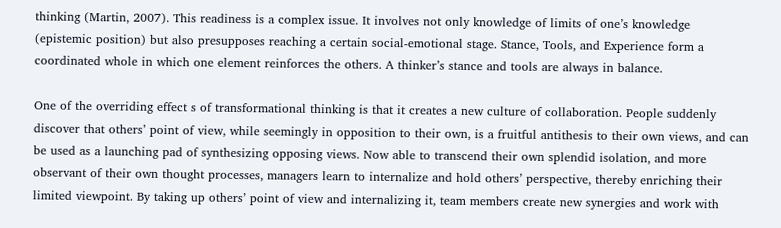thinking (Martin, 2007). This readiness is a complex issue. It involves not only knowledge of limits of one’s knowledge (epistemic position) but also presupposes reaching a certain social-emotional stage. Stance, Tools, and Experience form a coordinated whole in which one element reinforces the others. A thinker’s stance and tools are always in balance.

One of the overriding effect s of transformational thinking is that it creates a new culture of collaboration. People suddenly discover that others’ point of view, while seemingly in opposition to their own, is a fruitful antithesis to their own views, and can be used as a launching pad of synthesizing opposing views. Now able to transcend their own splendid isolation, and more observant of their own thought processes, managers learn to internalize and hold others’ perspective, thereby enriching their limited viewpoint. By taking up others’ point of view and internalizing it, team members create new synergies and work with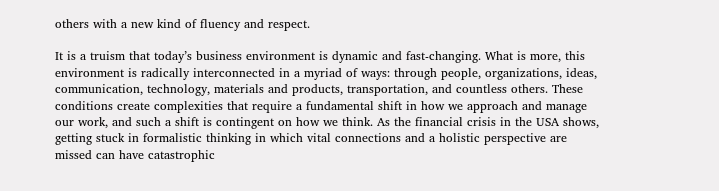others with a new kind of fluency and respect.

It is a truism that today’s business environment is dynamic and fast-changing. What is more, this environment is radically interconnected in a myriad of ways: through people, organizations, ideas, communication, technology, materials and products, transportation, and countless others. These conditions create complexities that require a fundamental shift in how we approach and manage our work, and such a shift is contingent on how we think. As the financial crisis in the USA shows, getting stuck in formalistic thinking in which vital connections and a holistic perspective are missed can have catastrophic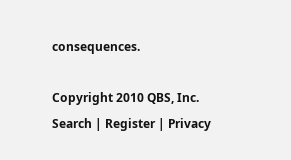consequences.

Copyright 2010 QBS, Inc.
Search | Register | Privacy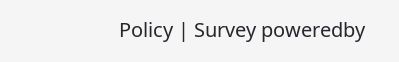Policy | Survey poweredby